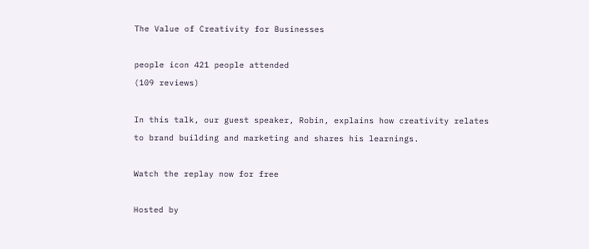The Value of Creativity for Businesses

people icon 421 people attended
(109 reviews)

In this talk, our guest speaker, Robin, explains how creativity relates to brand building and marketing and shares his learnings.

Watch the replay now for free

Hosted by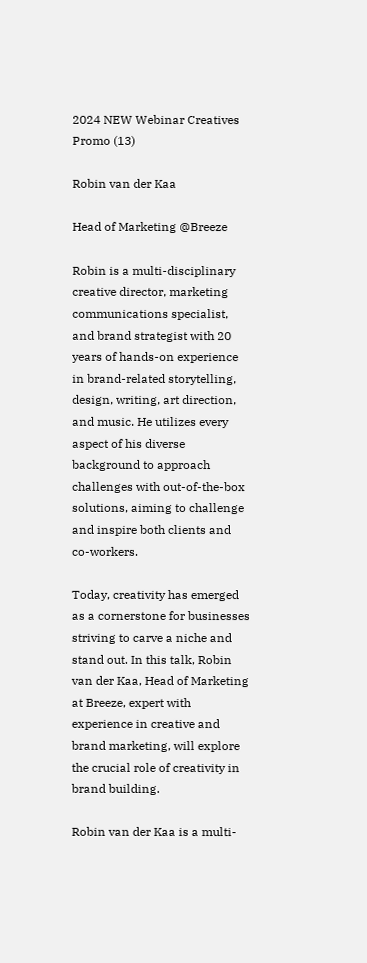2024 NEW Webinar Creatives  Promo (13)

Robin van der Kaa

Head of Marketing @Breeze

Robin is a multi-disciplinary creative director, marketing communications specialist, and brand strategist with 20 years of hands-on experience in brand-related storytelling, design, writing, art direction, and music. He utilizes every aspect of his diverse background to approach challenges with out-of-the-box solutions, aiming to challenge and inspire both clients and co-workers.

Today, creativity has emerged as a cornerstone for businesses striving to carve a niche and stand out. In this talk, Robin van der Kaa, Head of Marketing at Breeze, expert with experience in creative and brand marketing, will explore the crucial role of creativity in brand building.

Robin van der Kaa is a multi-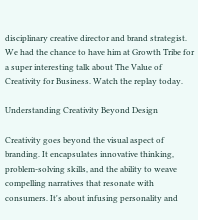disciplinary creative director and brand strategist. We had the chance to have him at Growth Tribe for a super interesting talk about The Value of Creativity for Business. Watch the replay today.

Understanding Creativity Beyond Design

Creativity goes beyond the visual aspect of branding. It encapsulates innovative thinking, problem-solving skills, and the ability to weave compelling narratives that resonate with consumers. It's about infusing personality and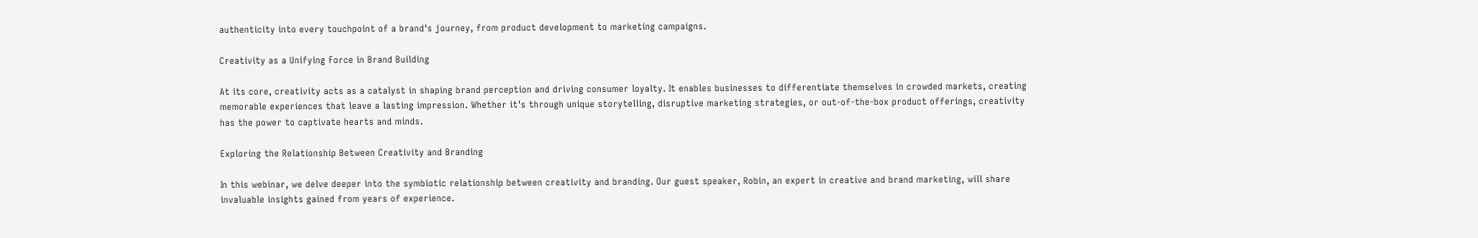authenticity into every touchpoint of a brand's journey, from product development to marketing campaigns.

Creativity as a Unifying Force in Brand Building

At its core, creativity acts as a catalyst in shaping brand perception and driving consumer loyalty. It enables businesses to differentiate themselves in crowded markets, creating memorable experiences that leave a lasting impression. Whether it's through unique storytelling, disruptive marketing strategies, or out-of-the-box product offerings, creativity has the power to captivate hearts and minds.

Exploring the Relationship Between Creativity and Branding

In this webinar, we delve deeper into the symbiotic relationship between creativity and branding. Our guest speaker, Robin, an expert in creative and brand marketing, will share invaluable insights gained from years of experience.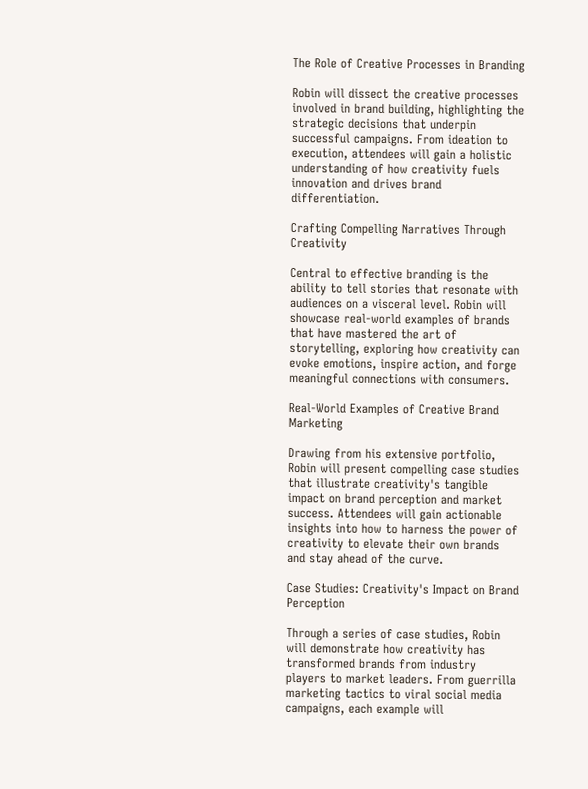The Role of Creative Processes in Branding

Robin will dissect the creative processes involved in brand building, highlighting the strategic decisions that underpin successful campaigns. From ideation to execution, attendees will gain a holistic understanding of how creativity fuels innovation and drives brand differentiation.

Crafting Compelling Narratives Through Creativity

Central to effective branding is the ability to tell stories that resonate with audiences on a visceral level. Robin will showcase real-world examples of brands that have mastered the art of storytelling, exploring how creativity can evoke emotions, inspire action, and forge meaningful connections with consumers.

Real-World Examples of Creative Brand Marketing

Drawing from his extensive portfolio, Robin will present compelling case studies that illustrate creativity's tangible impact on brand perception and market success. Attendees will gain actionable insights into how to harness the power of creativity to elevate their own brands and stay ahead of the curve.

Case Studies: Creativity's Impact on Brand Perception

Through a series of case studies, Robin will demonstrate how creativity has transformed brands from industry players to market leaders. From guerrilla marketing tactics to viral social media campaigns, each example will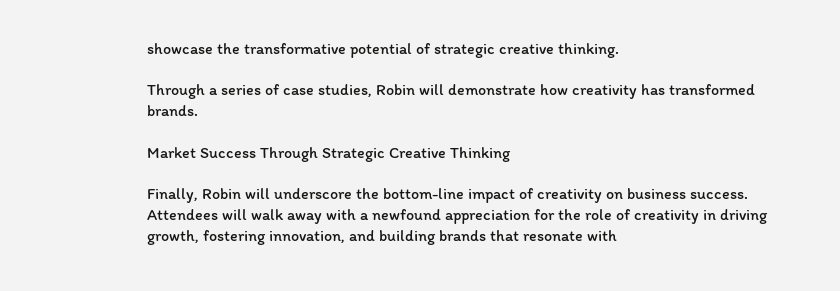showcase the transformative potential of strategic creative thinking.

Through a series of case studies, Robin will demonstrate how creativity has transformed brands.

Market Success Through Strategic Creative Thinking

Finally, Robin will underscore the bottom-line impact of creativity on business success. Attendees will walk away with a newfound appreciation for the role of creativity in driving growth, fostering innovation, and building brands that resonate with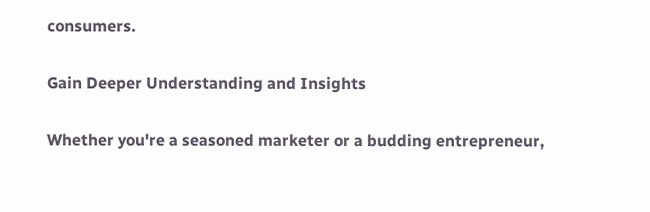consumers.

Gain Deeper Understanding and Insights

Whether you're a seasoned marketer or a budding entrepreneur,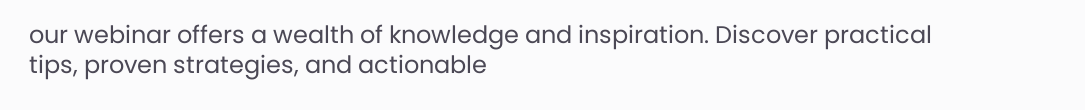our webinar offers a wealth of knowledge and inspiration. Discover practical tips, proven strategies, and actionable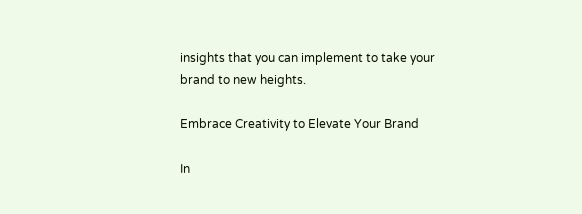insights that you can implement to take your brand to new heights.

Embrace Creativity to Elevate Your Brand

In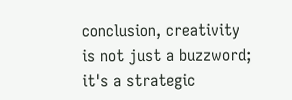conclusion, creativity is not just a buzzword; it's a strategic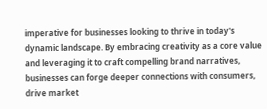imperative for businesses looking to thrive in today's dynamic landscape. By embracing creativity as a core value and leveraging it to craft compelling brand narratives, businesses can forge deeper connections with consumers, drive market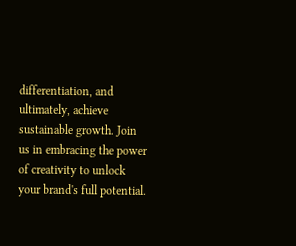differentiation, and ultimately, achieve sustainable growth. Join us in embracing the power of creativity to unlock your brand's full potential.